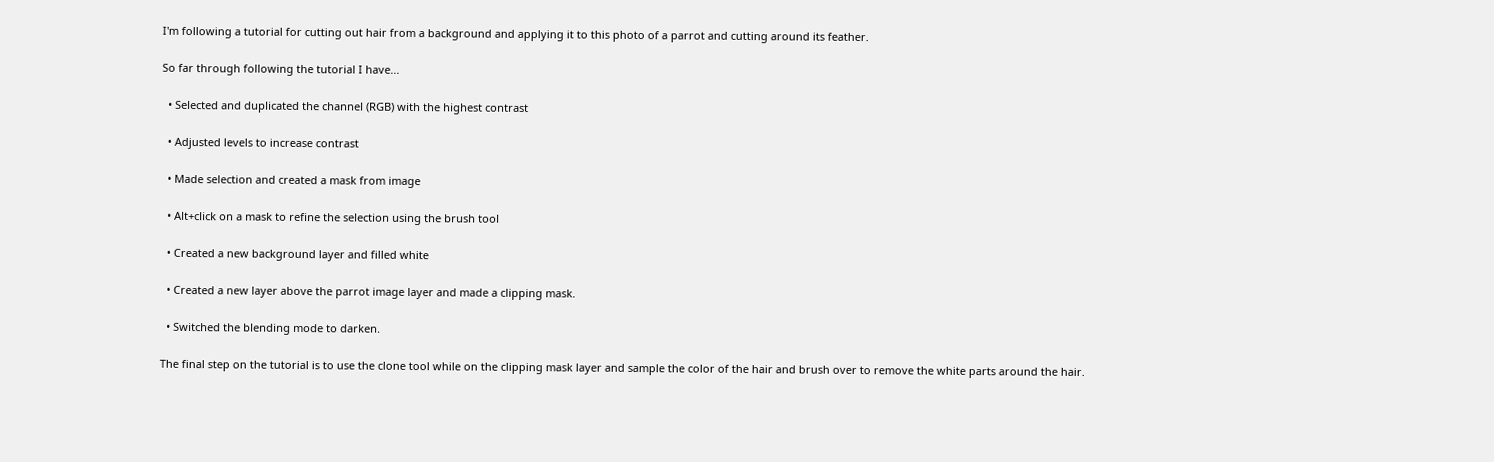I'm following a tutorial for cutting out hair from a background and applying it to this photo of a parrot and cutting around its feather.

So far through following the tutorial I have...

  • Selected and duplicated the channel (RGB) with the highest contrast

  • Adjusted levels to increase contrast

  • Made selection and created a mask from image

  • Alt+click on a mask to refine the selection using the brush tool

  • Created a new background layer and filled white

  • Created a new layer above the parrot image layer and made a clipping mask.

  • Switched the blending mode to darken.

The final step on the tutorial is to use the clone tool while on the clipping mask layer and sample the color of the hair and brush over to remove the white parts around the hair.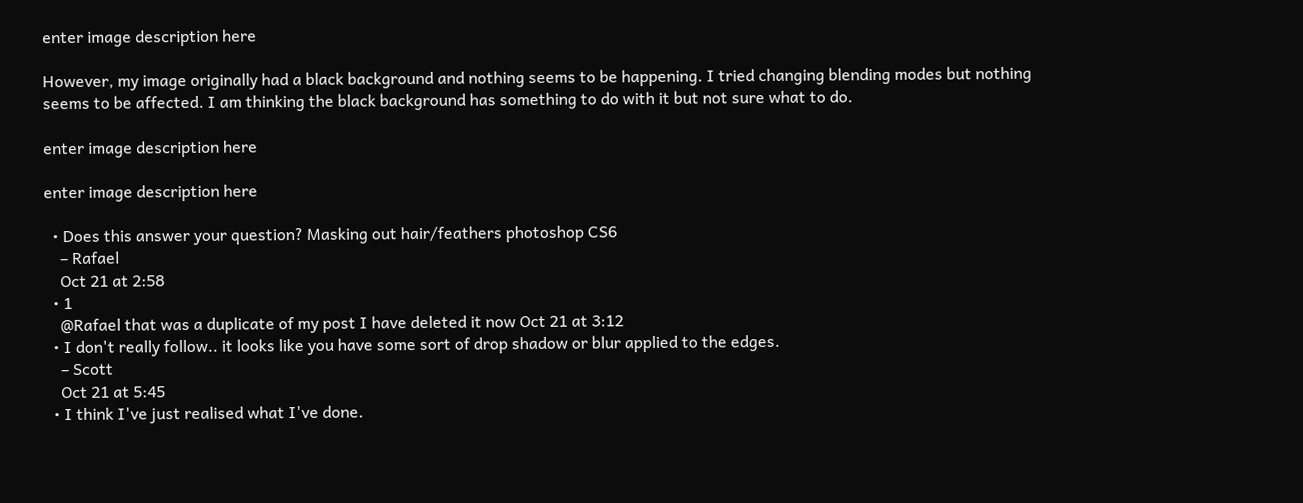enter image description here

However, my image originally had a black background and nothing seems to be happening. I tried changing blending modes but nothing seems to be affected. I am thinking the black background has something to do with it but not sure what to do.

enter image description here

enter image description here

  • Does this answer your question? Masking out hair/feathers photoshop CS6
    – Rafael
    Oct 21 at 2:58
  • 1
    @Rafael that was a duplicate of my post I have deleted it now Oct 21 at 3:12
  • I don't really follow.. it looks like you have some sort of drop shadow or blur applied to the edges.
    – Scott
    Oct 21 at 5:45
  • I think I've just realised what I've done.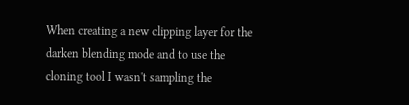When creating a new clipping layer for the darken blending mode and to use the cloning tool I wasn't sampling the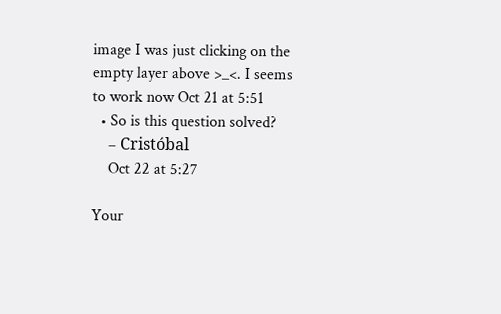image I was just clicking on the empty layer above >_<. I seems to work now Oct 21 at 5:51
  • So is this question solved?
    – Cristóbal
    Oct 22 at 5:27

Your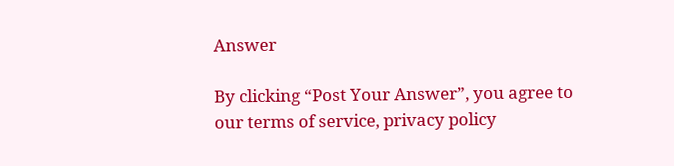Answer

By clicking “Post Your Answer”, you agree to our terms of service, privacy policy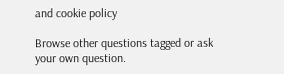and cookie policy

Browse other questions tagged or ask your own question.